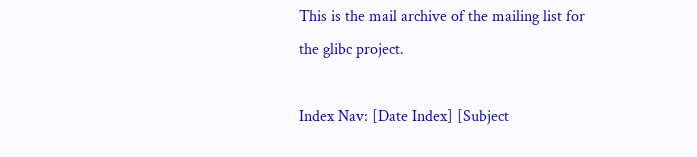This is the mail archive of the mailing list for the glibc project.

Index Nav: [Date Index] [Subject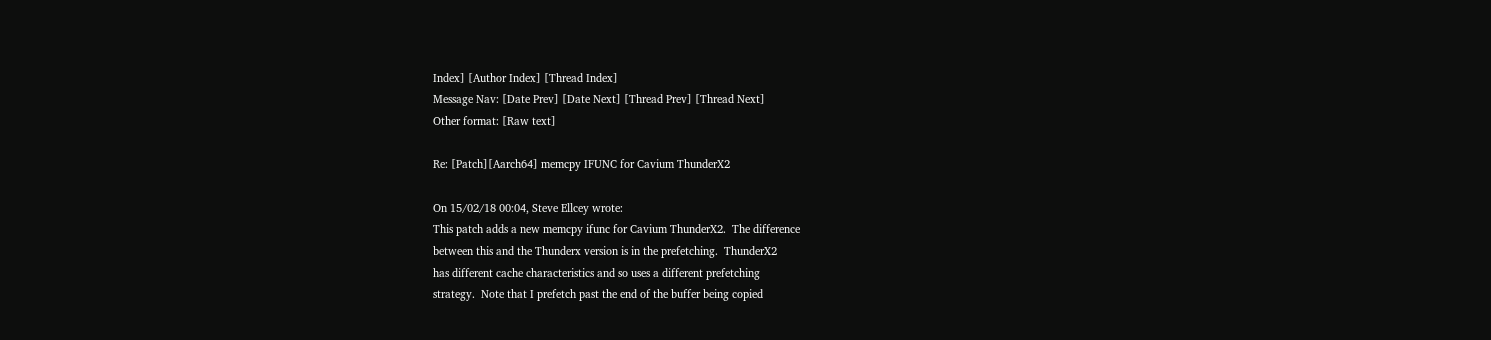Index] [Author Index] [Thread Index]
Message Nav: [Date Prev] [Date Next] [Thread Prev] [Thread Next]
Other format: [Raw text]

Re: [Patch][Aarch64] memcpy IFUNC for Cavium ThunderX2

On 15/02/18 00:04, Steve Ellcey wrote:
This patch adds a new memcpy ifunc for Cavium ThunderX2.  The difference
between this and the Thunderx version is in the prefetching.  ThunderX2
has different cache characteristics and so uses a different prefetching
strategy.  Note that I prefetch past the end of the buffer being copied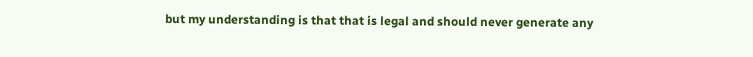but my understanding is that that is legal and should never generate any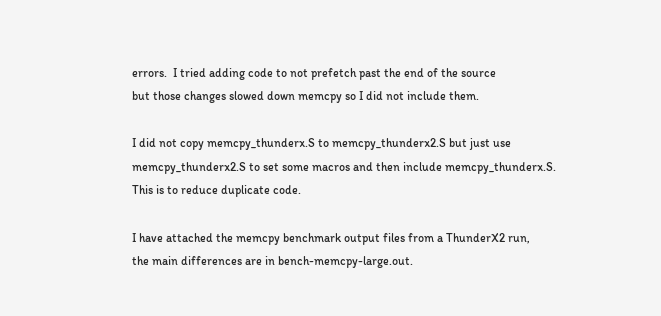errors.  I tried adding code to not prefetch past the end of the source
but those changes slowed down memcpy so I did not include them.

I did not copy memcpy_thunderx.S to memcpy_thunderx2.S but just use
memcpy_thunderx2.S to set some macros and then include memcpy_thunderx.S.
This is to reduce duplicate code.

I have attached the memcpy benchmark output files from a ThunderX2 run,
the main differences are in bench-memcpy-large.out.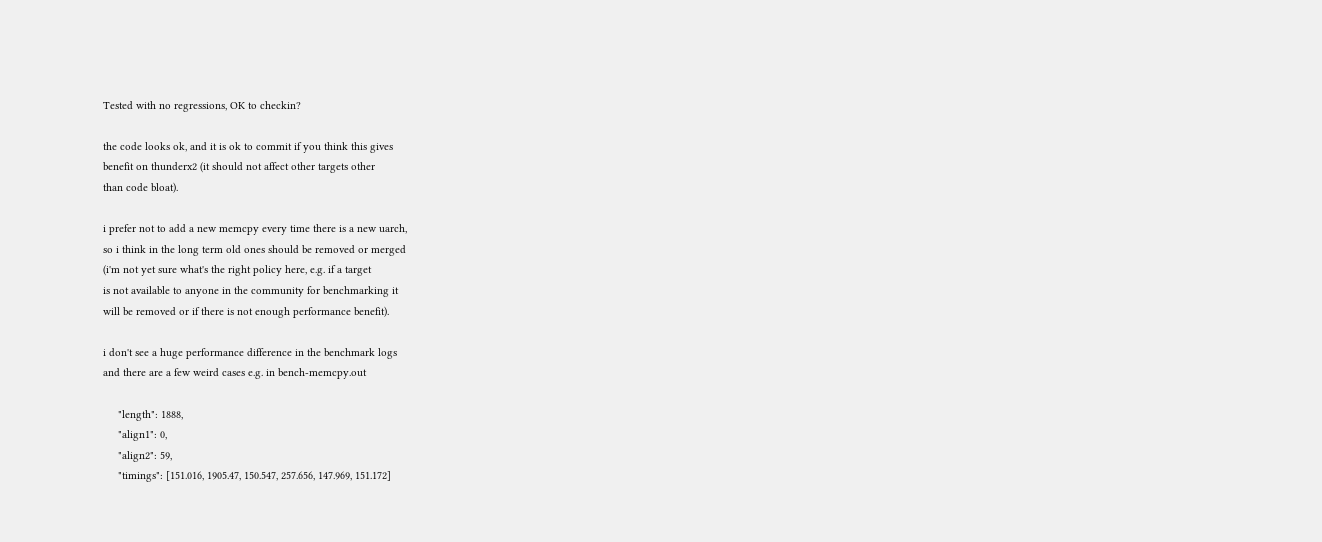Tested with no regressions, OK to checkin?

the code looks ok, and it is ok to commit if you think this gives
benefit on thunderx2 (it should not affect other targets other
than code bloat).

i prefer not to add a new memcpy every time there is a new uarch,
so i think in the long term old ones should be removed or merged
(i'm not yet sure what's the right policy here, e.g. if a target
is not available to anyone in the community for benchmarking it
will be removed or if there is not enough performance benefit).

i don't see a huge performance difference in the benchmark logs
and there are a few weird cases e.g. in bench-memcpy.out

     "length": 1888,
     "align1": 0,
     "align2": 59,
     "timings": [151.016, 1905.47, 150.547, 257.656, 147.969, 151.172]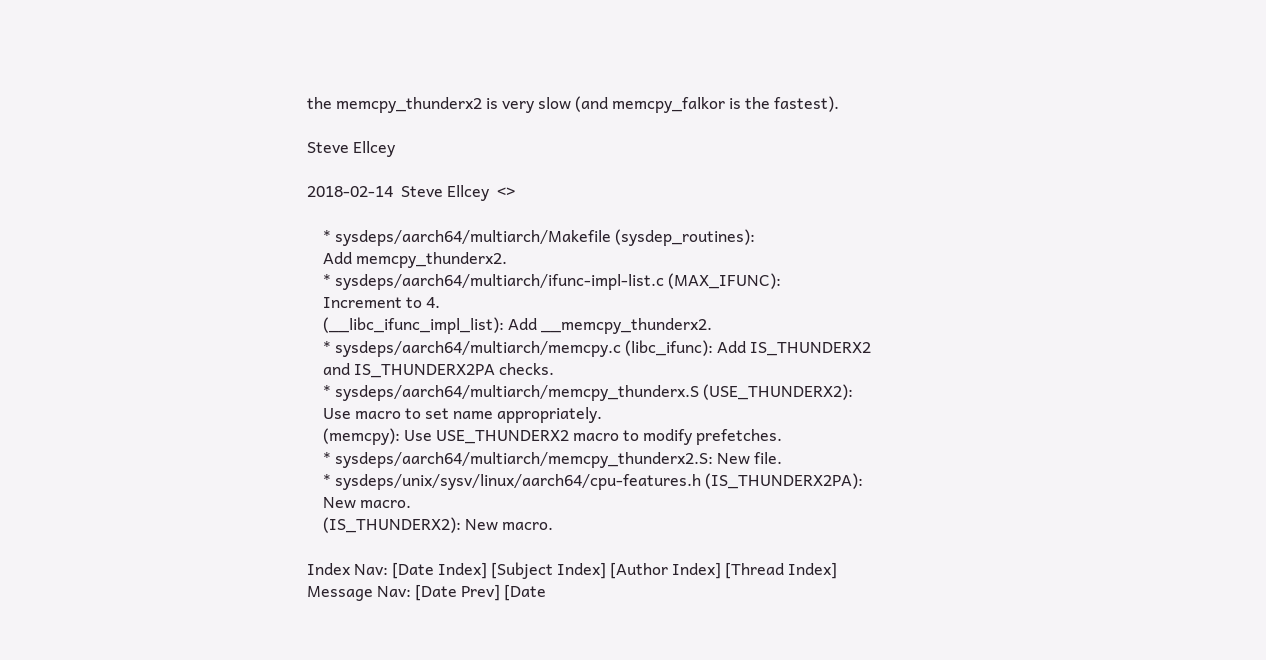the memcpy_thunderx2 is very slow (and memcpy_falkor is the fastest).

Steve Ellcey

2018-02-14  Steve Ellcey  <>

    * sysdeps/aarch64/multiarch/Makefile (sysdep_routines):
    Add memcpy_thunderx2.
    * sysdeps/aarch64/multiarch/ifunc-impl-list.c (MAX_IFUNC):
    Increment to 4.
    (__libc_ifunc_impl_list): Add __memcpy_thunderx2.
    * sysdeps/aarch64/multiarch/memcpy.c (libc_ifunc): Add IS_THUNDERX2
    and IS_THUNDERX2PA checks.
    * sysdeps/aarch64/multiarch/memcpy_thunderx.S (USE_THUNDERX2):
    Use macro to set name appropriately.
    (memcpy): Use USE_THUNDERX2 macro to modify prefetches.
    * sysdeps/aarch64/multiarch/memcpy_thunderx2.S: New file.
    * sysdeps/unix/sysv/linux/aarch64/cpu-features.h (IS_THUNDERX2PA):
    New macro.
    (IS_THUNDERX2): New macro.

Index Nav: [Date Index] [Subject Index] [Author Index] [Thread Index]
Message Nav: [Date Prev] [Date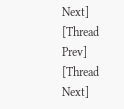Next] [Thread Prev] [Thread Next]